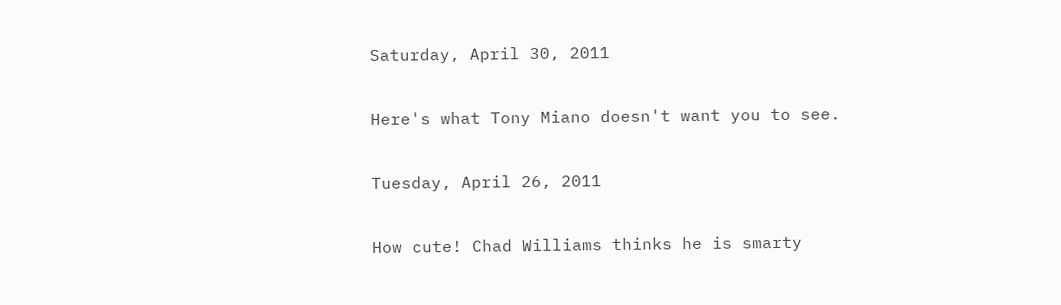Saturday, April 30, 2011

Here's what Tony Miano doesn't want you to see.

Tuesday, April 26, 2011

How cute! Chad Williams thinks he is smarty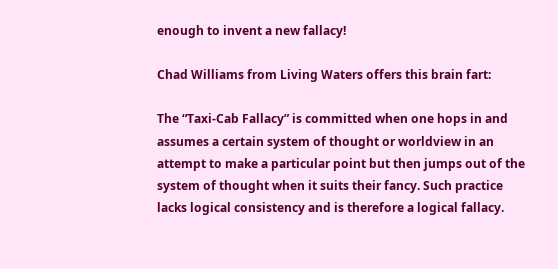enough to invent a new fallacy!

Chad Williams from Living Waters offers this brain fart:

The “Taxi-Cab Fallacy” is committed when one hops in and assumes a certain system of thought or worldview in an attempt to make a particular point but then jumps out of the system of thought when it suits their fancy. Such practice lacks logical consistency and is therefore a logical fallacy.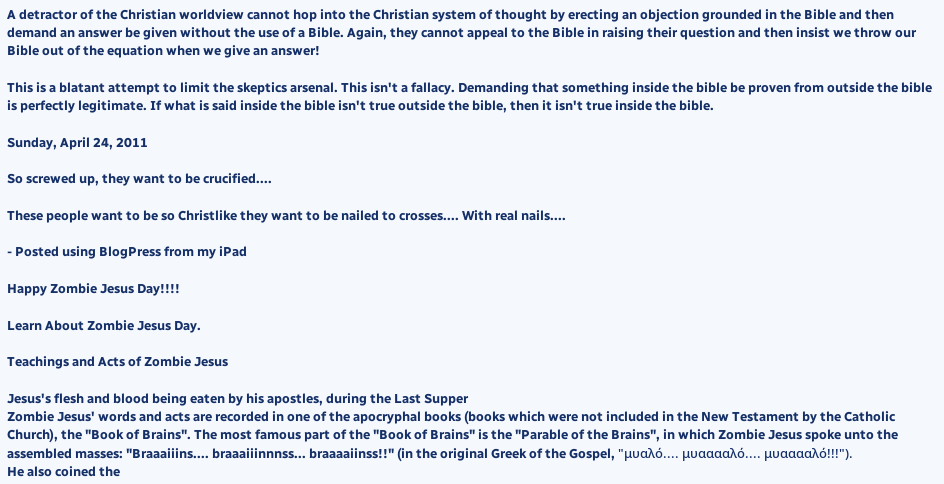A detractor of the Christian worldview cannot hop into the Christian system of thought by erecting an objection grounded in the Bible and then demand an answer be given without the use of a Bible. Again, they cannot appeal to the Bible in raising their question and then insist we throw our Bible out of the equation when we give an answer!

This is a blatant attempt to limit the skeptics arsenal. This isn't a fallacy. Demanding that something inside the bible be proven from outside the bible is perfectly legitimate. If what is said inside the bible isn't true outside the bible, then it isn't true inside the bible.

Sunday, April 24, 2011

So screwed up, they want to be crucified....

These people want to be so Christlike they want to be nailed to crosses.... With real nails....

- Posted using BlogPress from my iPad

Happy Zombie Jesus Day!!!!

Learn About Zombie Jesus Day.

Teachings and Acts of Zombie Jesus

Jesus's flesh and blood being eaten by his apostles, during the Last Supper
Zombie Jesus' words and acts are recorded in one of the apocryphal books (books which were not included in the New Testament by the Catholic Church), the "Book of Brains". The most famous part of the "Book of Brains" is the "Parable of the Brains", in which Zombie Jesus spoke unto the assembled masses: "Braaaiiins.... braaaiiinnnss... braaaaiinss!!" (in the original Greek of the Gospel, "μυαλό.... μυααααλό.... μυααααλό!!!").
He also coined the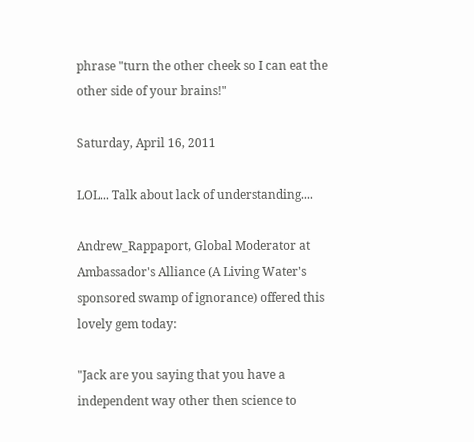phrase "turn the other cheek so I can eat the other side of your brains!"

Saturday, April 16, 2011

LOL... Talk about lack of understanding....

Andrew_Rappaport, Global Moderator at Ambassador's Alliance (A Living Water's sponsored swamp of ignorance) offered this lovely gem today:

"Jack are you saying that you have a independent way other then science to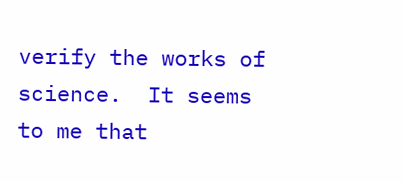verify the works of science.  It seems to me that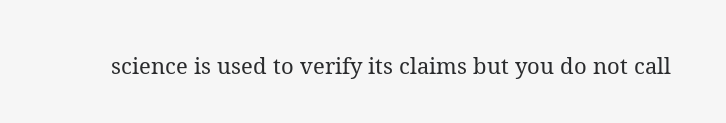science is used to verify its claims but you do not call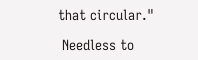that circular."

 Needless to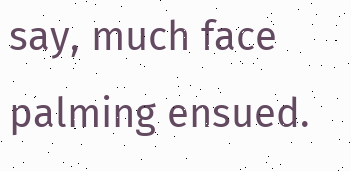say, much face palming ensued.